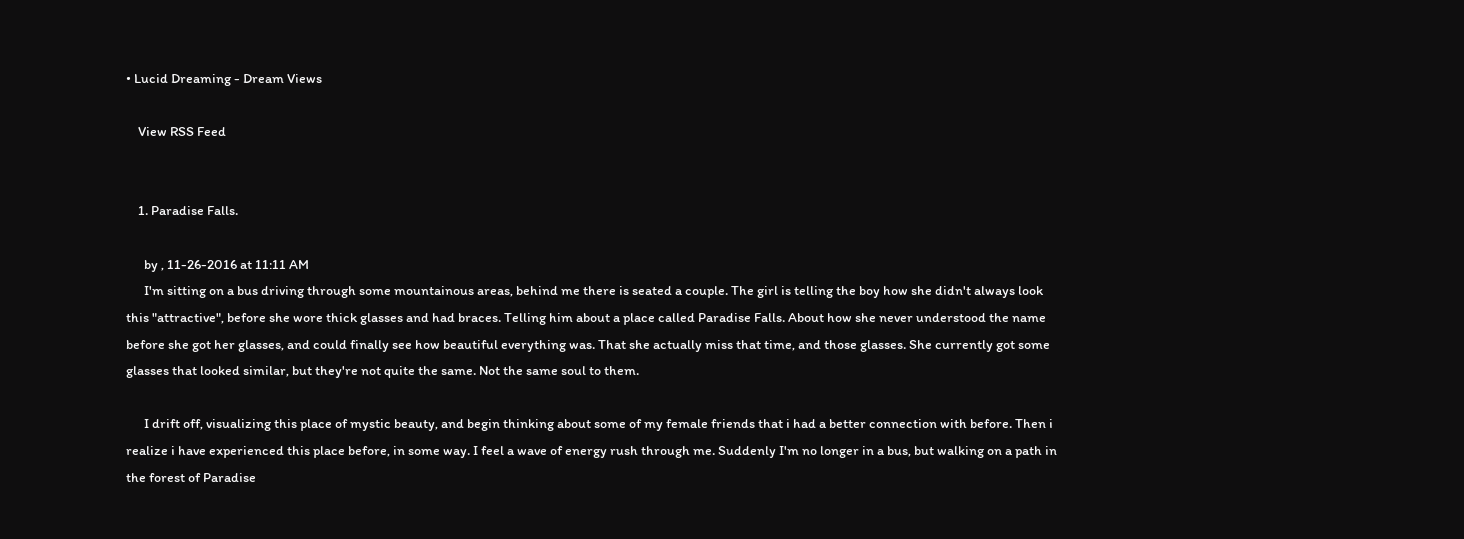• Lucid Dreaming - Dream Views

    View RSS Feed


    1. Paradise Falls.

      by , 11-26-2016 at 11:11 AM
      I'm sitting on a bus driving through some mountainous areas, behind me there is seated a couple. The girl is telling the boy how she didn't always look this "attractive", before she wore thick glasses and had braces. Telling him about a place called Paradise Falls. About how she never understood the name before she got her glasses, and could finally see how beautiful everything was. That she actually miss that time, and those glasses. She currently got some glasses that looked similar, but they're not quite the same. Not the same soul to them.

      I drift off, visualizing this place of mystic beauty, and begin thinking about some of my female friends that i had a better connection with before. Then i realize i have experienced this place before, in some way. I feel a wave of energy rush through me. Suddenly I'm no longer in a bus, but walking on a path in the forest of Paradise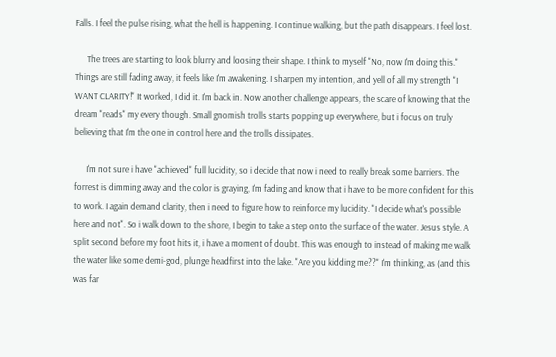Falls. I feel the pulse rising, what the hell is happening. I continue walking, but the path disappears. I feel lost.

      The trees are starting to look blurry and loosing their shape. I think to myself "No, now I'm doing this." Things are still fading away, it feels like I'm awakening. I sharpen my intention, and yell of all my strength "I WANT CLARITY!" It worked, I did it. I'm back in. Now another challenge appears, the scare of knowing that the dream "reads" my every though. Small gnomish trolls starts popping up everywhere, but i focus on truly believing that I'm the one in control here and the trolls dissipates.

      I'm not sure i have "achieved" full lucidity, so i decide that now i need to really break some barriers. The forrest is dimming away and the color is graying, I'm fading and know that i have to be more confident for this to work. I again demand clarity, then i need to figure how to reinforce my lucidity. "I decide what's possible here and not". So i walk down to the shore, I begin to take a step onto the surface of the water. Jesus style. A split second before my foot hits it, i have a moment of doubt. This was enough to instead of making me walk the water like some demi-god, plunge headfirst into the lake. "Are you kidding me??" I'm thinking, as (and this was far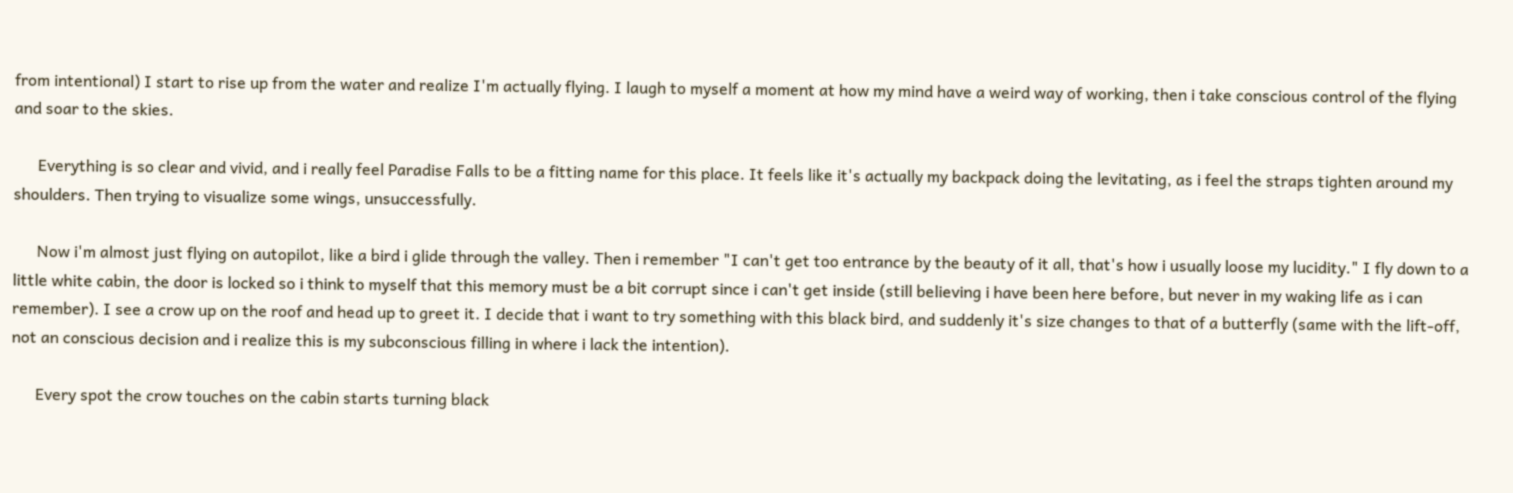from intentional) I start to rise up from the water and realize I'm actually flying. I laugh to myself a moment at how my mind have a weird way of working, then i take conscious control of the flying and soar to the skies.

      Everything is so clear and vivid, and i really feel Paradise Falls to be a fitting name for this place. It feels like it's actually my backpack doing the levitating, as i feel the straps tighten around my shoulders. Then trying to visualize some wings, unsuccessfully.

      Now i'm almost just flying on autopilot, like a bird i glide through the valley. Then i remember "I can't get too entrance by the beauty of it all, that's how i usually loose my lucidity." I fly down to a little white cabin, the door is locked so i think to myself that this memory must be a bit corrupt since i can't get inside (still believing i have been here before, but never in my waking life as i can remember). I see a crow up on the roof and head up to greet it. I decide that i want to try something with this black bird, and suddenly it's size changes to that of a butterfly (same with the lift-off, not an conscious decision and i realize this is my subconscious filling in where i lack the intention).

      Every spot the crow touches on the cabin starts turning black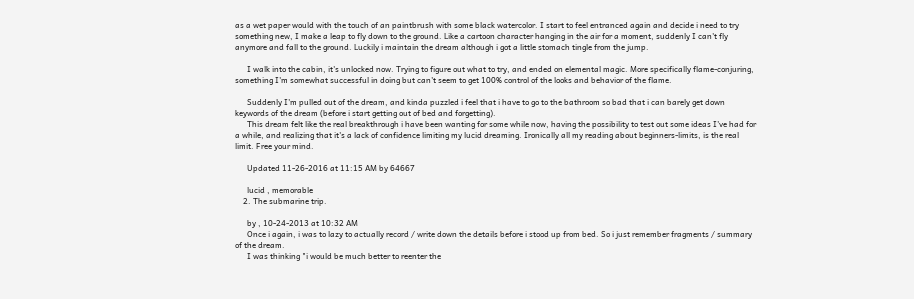as a wet paper would with the touch of an paintbrush with some black watercolor. I start to feel entranced again and decide i need to try something new, I make a leap to fly down to the ground. Like a cartoon character hanging in the air for a moment, suddenly I can't fly anymore and fall to the ground. Luckily i maintain the dream although i got a little stomach tingle from the jump.

      I walk into the cabin, it's unlocked now. Trying to figure out what to try, and ended on elemental magic. More specifically flame-conjuring, something I'm somewhat successful in doing but can't seem to get 100% control of the looks and behavior of the flame.

      Suddenly I'm pulled out of the dream, and kinda puzzled i feel that i have to go to the bathroom so bad that i can barely get down keywords of the dream (before i start getting out of bed and forgetting).
      This dream felt like the real breakthrough i have been wanting for some while now, having the possibility to test out some ideas I've had for a while, and realizing that it's a lack of confidence limiting my lucid dreaming. Ironically all my reading about beginners-limits, is the real limit. Free your mind.

      Updated 11-26-2016 at 11:15 AM by 64667

      lucid , memorable
    2. The submarine trip.

      by , 10-24-2013 at 10:32 AM
      Once i again, i was to lazy to actually record / write down the details before i stood up from bed. So i just remember fragments / summary of the dream.
      I was thinking "i would be much better to reenter the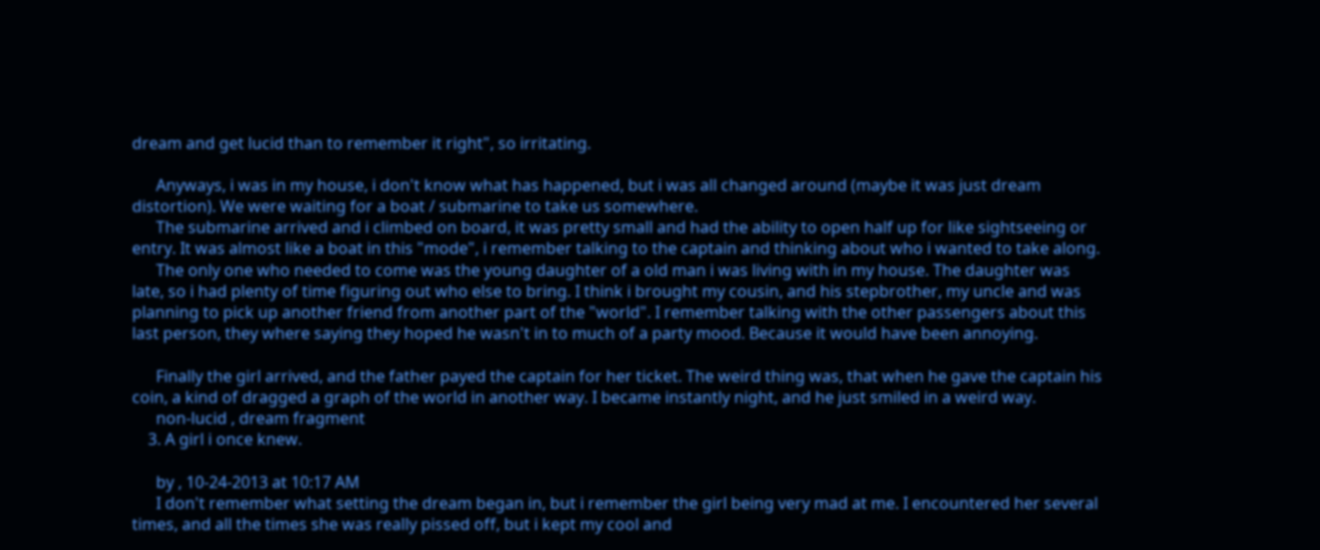dream and get lucid than to remember it right", so irritating.

      Anyways, i was in my house, i don't know what has happened, but i was all changed around (maybe it was just dream distortion). We were waiting for a boat / submarine to take us somewhere.
      The submarine arrived and i climbed on board, it was pretty small and had the ability to open half up for like sightseeing or entry. It was almost like a boat in this "mode", i remember talking to the captain and thinking about who i wanted to take along.
      The only one who needed to come was the young daughter of a old man i was living with in my house. The daughter was late, so i had plenty of time figuring out who else to bring. I think i brought my cousin, and his stepbrother, my uncle and was planning to pick up another friend from another part of the "world". I remember talking with the other passengers about this last person, they where saying they hoped he wasn't in to much of a party mood. Because it would have been annoying.

      Finally the girl arrived, and the father payed the captain for her ticket. The weird thing was, that when he gave the captain his coin, a kind of dragged a graph of the world in another way. I became instantly night, and he just smiled in a weird way.
      non-lucid , dream fragment
    3. A girl i once knew.

      by , 10-24-2013 at 10:17 AM
      I don't remember what setting the dream began in, but i remember the girl being very mad at me. I encountered her several times, and all the times she was really pissed off, but i kept my cool and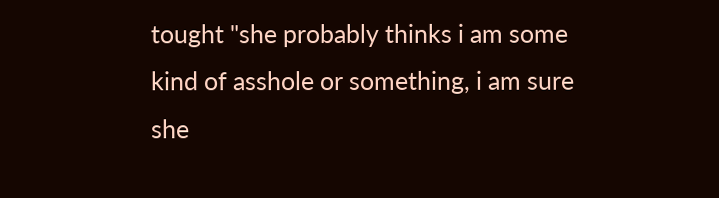tought "she probably thinks i am some kind of asshole or something, i am sure she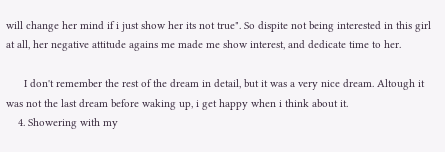will change her mind if i just show her its not true". So dispite not being interested in this girl at all, her negative attitude agains me made me show interest, and dedicate time to her.

      I don't remember the rest of the dream in detail, but it was a very nice dream. Altough it was not the last dream before waking up, i get happy when i think about it.
    4. Showering with my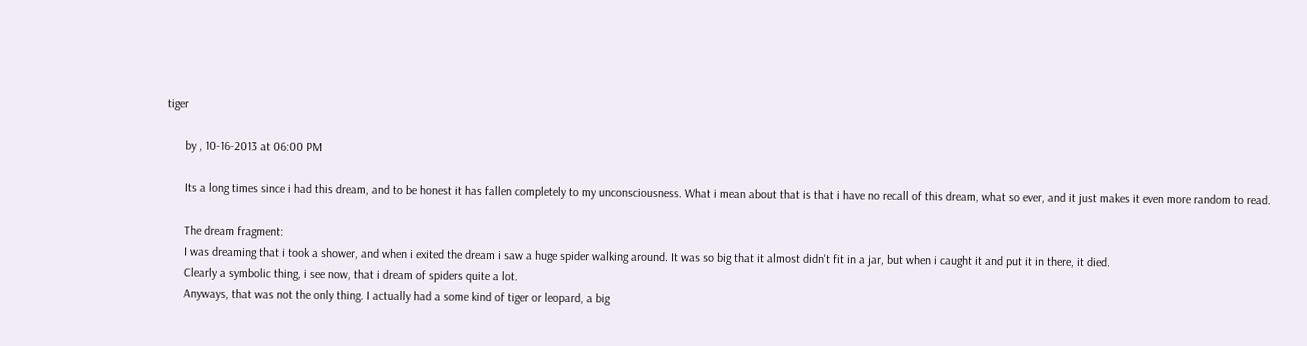tiger

      by , 10-16-2013 at 06:00 PM

      Its a long times since i had this dream, and to be honest it has fallen completely to my unconsciousness. What i mean about that is that i have no recall of this dream, what so ever, and it just makes it even more random to read.

      The dream fragment:
      I was dreaming that i took a shower, and when i exited the dream i saw a huge spider walking around. It was so big that it almost didn't fit in a jar, but when i caught it and put it in there, it died.
      Clearly a symbolic thing, i see now, that i dream of spiders quite a lot.
      Anyways, that was not the only thing. I actually had a some kind of tiger or leopard, a big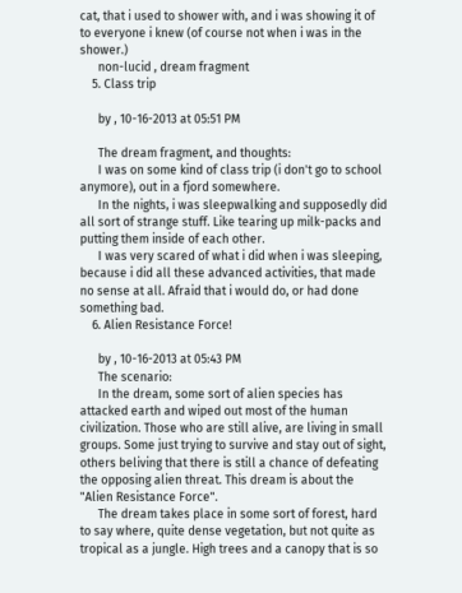cat, that i used to shower with, and i was showing it of to everyone i knew (of course not when i was in the shower.)
      non-lucid , dream fragment
    5. Class trip

      by , 10-16-2013 at 05:51 PM

      The dream fragment, and thoughts:
      I was on some kind of class trip (i don't go to school anymore), out in a fjord somewhere.
      In the nights, i was sleepwalking and supposedly did all sort of strange stuff. Like tearing up milk-packs and putting them inside of each other.
      I was very scared of what i did when i was sleeping, because i did all these advanced activities, that made no sense at all. Afraid that i would do, or had done something bad.
    6. Alien Resistance Force!

      by , 10-16-2013 at 05:43 PM
      The scenario:
      In the dream, some sort of alien species has attacked earth and wiped out most of the human civilization. Those who are still alive, are living in small groups. Some just trying to survive and stay out of sight, others beliving that there is still a chance of defeating the opposing alien threat. This dream is about the "Alien Resistance Force".
      The dream takes place in some sort of forest, hard to say where, quite dense vegetation, but not quite as tropical as a jungle. High trees and a canopy that is so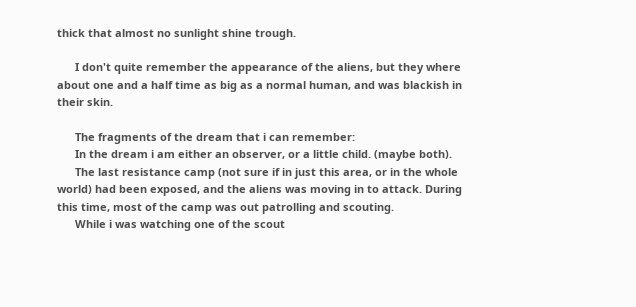thick that almost no sunlight shine trough.

      I don't quite remember the appearance of the aliens, but they where about one and a half time as big as a normal human, and was blackish in their skin.

      The fragments of the dream that i can remember:
      In the dream i am either an observer, or a little child. (maybe both).
      The last resistance camp (not sure if in just this area, or in the whole world) had been exposed, and the aliens was moving in to attack. During this time, most of the camp was out patrolling and scouting.
      While i was watching one of the scout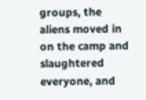groups, the aliens moved in on the camp and slaughtered everyone, and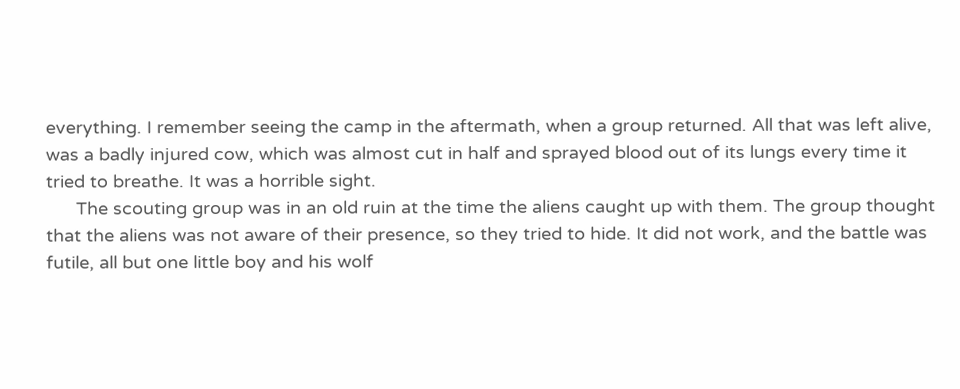everything. I remember seeing the camp in the aftermath, when a group returned. All that was left alive, was a badly injured cow, which was almost cut in half and sprayed blood out of its lungs every time it tried to breathe. It was a horrible sight.
      The scouting group was in an old ruin at the time the aliens caught up with them. The group thought that the aliens was not aware of their presence, so they tried to hide. It did not work, and the battle was futile, all but one little boy and his wolf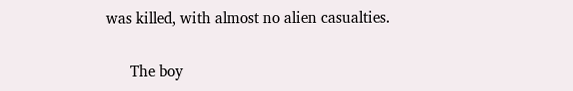was killed, with almost no alien casualties.

      The boy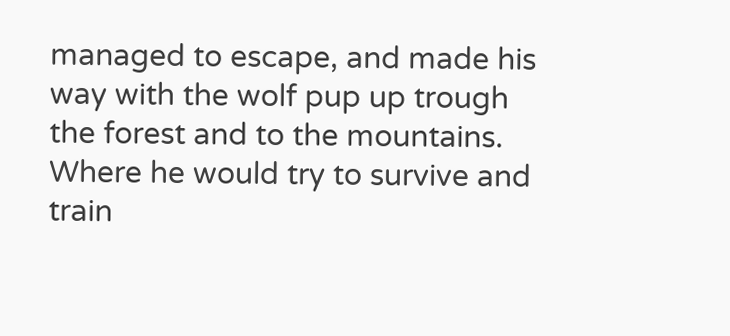managed to escape, and made his way with the wolf pup up trough the forest and to the mountains. Where he would try to survive and train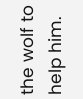the wolf to help him.